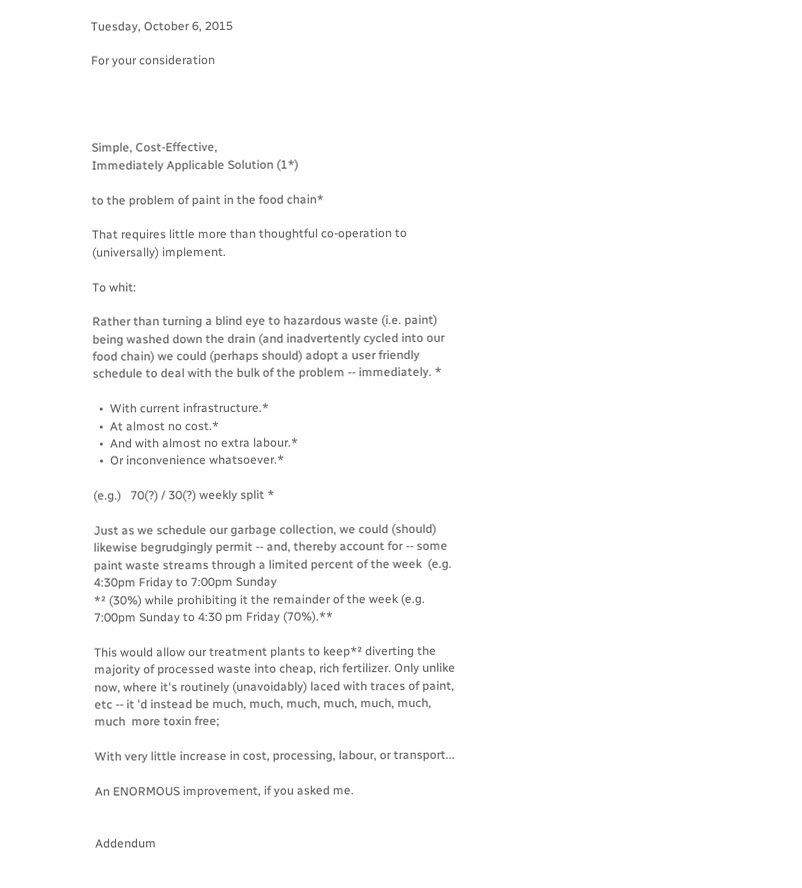Tuesday, October 6, 2015

For your consideration




Simple, Cost-Effective,
Immediately Applicable Solution (1*)

to the problem of paint in the food chain*

That requires little more than thoughtful co-operation to (universally) implement.

To whit:

Rather than turning a blind eye to hazardous waste (i.e. paint) being washed down the drain (and inadvertently cycled into our food chain) we could (perhaps should) adopt a user friendly schedule to deal with the bulk of the problem -- immediately. *

  •  With current infrastructure.*
  •  At almost no cost.*
  •  And with almost no extra labour.*
  •  Or inconvenience whatsoever.*

(e.g.)   70(?) / 30(?) weekly split *

Just as we schedule our garbage collection, we could (should) likewise begrudgingly permit -- and, thereby account for -- some paint waste streams through a limited percent of the week  (e.g. 4:30pm Friday to 7:00pm Sunday
*² (30%) while prohibiting it the remainder of the week (e.g. 7:00pm Sunday to 4:30 pm Friday (70%).**

This would allow our treatment plants to keep*² diverting the majority of processed waste into cheap, rich fertilizer. Only unlike now, where it's routinely (unavoidably) laced with traces of paint, etc -- it 'd instead be much, much, much, much, much, much, much  more toxin free;

With very little increase in cost, processing, labour, or transport...

An ENORMOUS improvement, if you asked me.


Addendum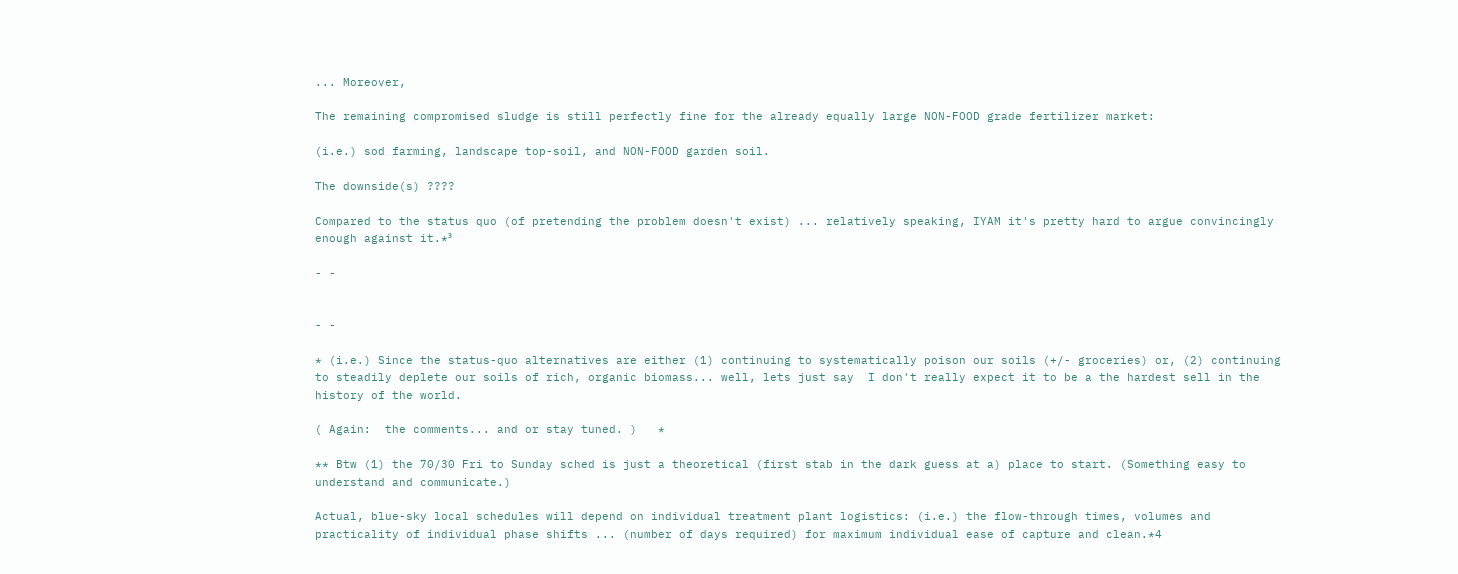... Moreover,

The remaining compromised sludge is still perfectly fine for the already equally large NON-FOOD grade fertilizer market:

(i.e.) sod farming, landscape top-soil, and NON-FOOD garden soil.

The downside(s) ????

Compared to the status quo (of pretending the problem doesn't exist) ... relatively speaking, IYAM it's pretty hard to argue convincingly enough against it.*³

- -


- -

* (i.e.) Since the status-quo alternatives are either (1) continuing to systematically poison our soils (+/- groceries) or, (2) continuing to steadily deplete our soils of rich, organic biomass... well, lets just say  I don't really expect it to be a the hardest sell in the history of the world.

( Again:  the comments... and or stay tuned. )   *

** Btw (1) the 70/30 Fri to Sunday sched is just a theoretical (first stab in the dark guess at a) place to start. (Something easy to understand and communicate.)

Actual, blue-sky local schedules will depend on individual treatment plant logistics: (i.e.) the flow-through times, volumes and practicality of individual phase shifts ... (number of days required) for maximum individual ease of capture and clean.*4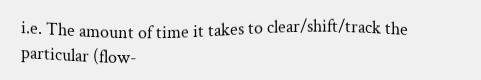i.e. The amount of time it takes to clear/shift/track the particular (flow-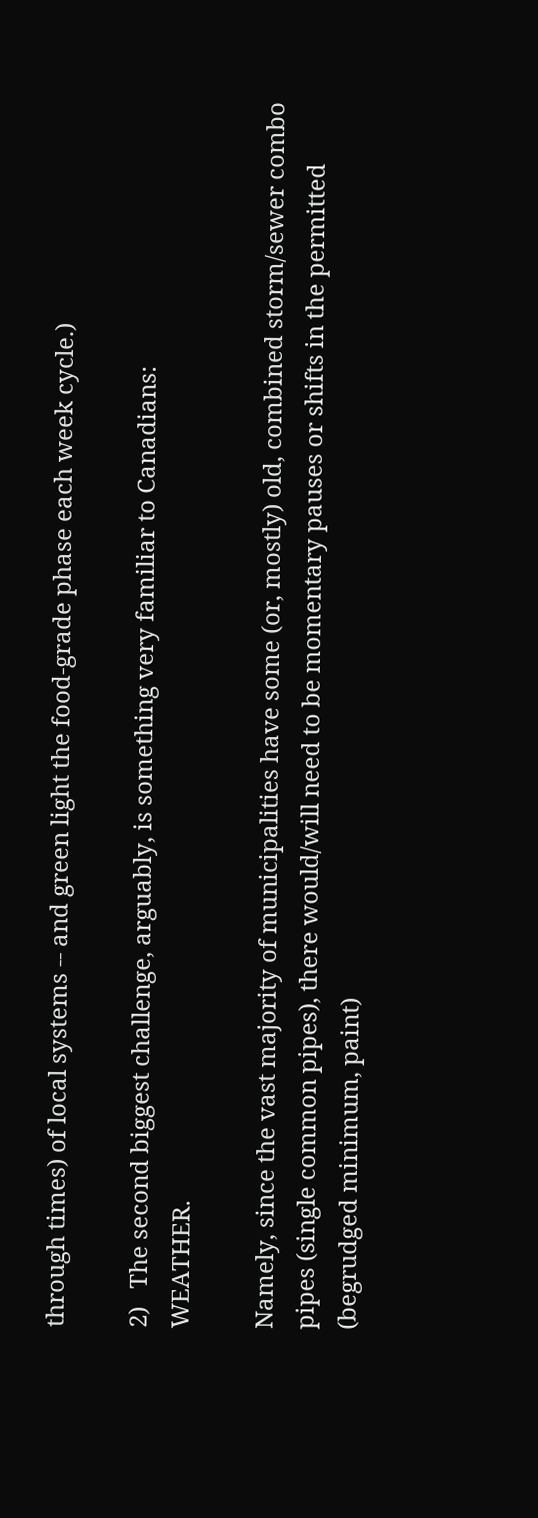through times) of local systems -- and green light the food-grade phase each week cycle.)

2)   The second biggest challenge, arguably, is something very familiar to Canadians:
WEATHER.

Namely, since the vast majority of municipalities have some (or, mostly) old, combined storm/sewer combo pipes (single common pipes), there would/will need to be momentary pauses or shifts in the permitted (begrudged minimum, paint)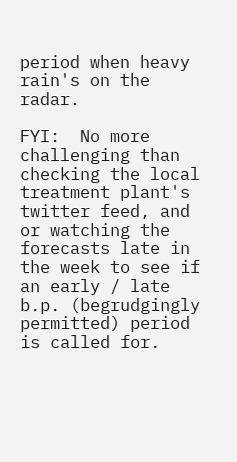period when heavy rain's on the radar.

FYI:  No more challenging than checking the local treatment plant's twitter feed, and or watching the forecasts late in the week to see if an early / late b.p. (begrudgingly permitted) period is called for.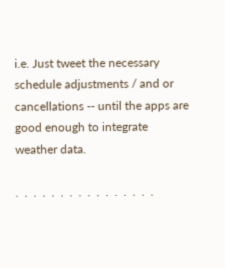i.e. Just tweet the necessary schedule adjustments / and or cancellations -- until the apps are good enough to integrate weather data.

.  .  .  .  .  .  .  .  .  .  .  .  .  .  .  .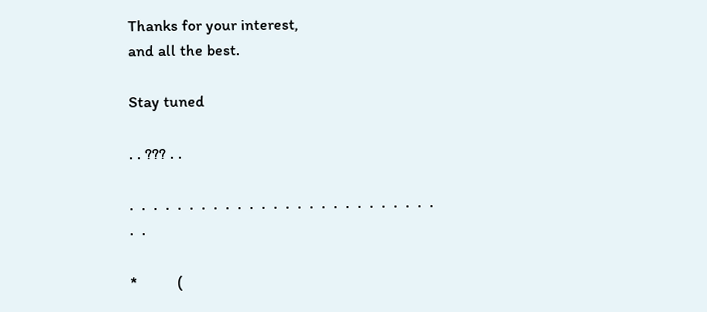Thanks for your interest,
and all the best.

Stay tuned

. . ??? . .

.  .  .  .  .  .  .  .  .  .  .  .  .  .  .  .  .  .  .  .  .  .  .  .  .  .  .  .

*          (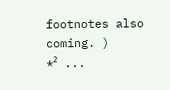footnotes also coming. )
*² ...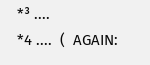*³ ....
*4 ....  (  AGAIN: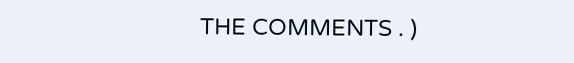THE COMMENTS . )